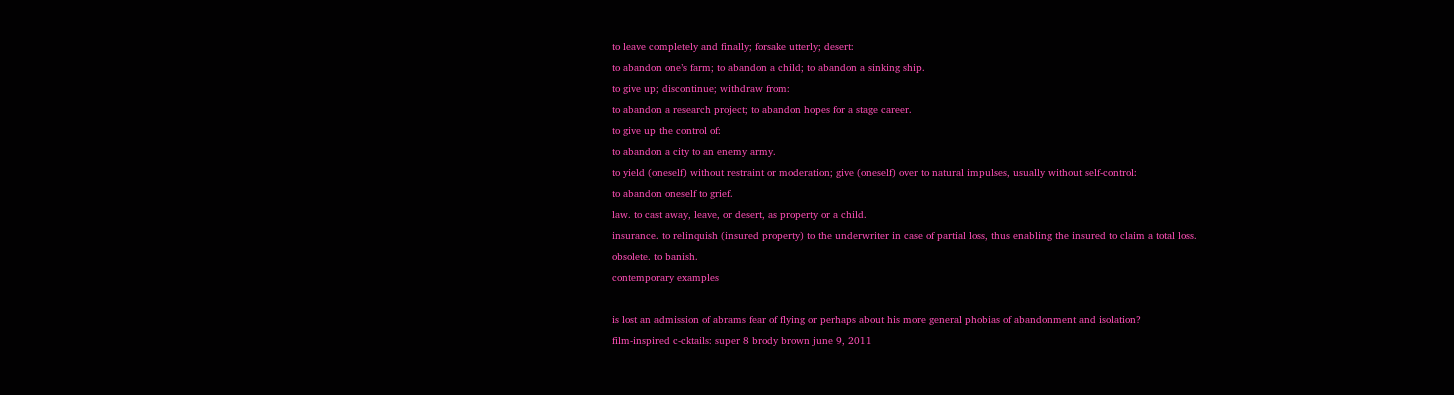to leave completely and finally; forsake utterly; desert:
to abandon one’s farm; to abandon a child; to abandon a sinking ship.
to give up; discontinue; withdraw from:
to abandon a research project; to abandon hopes for a stage career.
to give up the control of:
to abandon a city to an enemy army.
to yield (oneself) without restraint or moderation; give (oneself) over to natural impulses, usually without self-control:
to abandon oneself to grief.
law. to cast away, leave, or desert, as property or a child.
insurance. to relinquish (insured property) to the underwriter in case of partial loss, thus enabling the insured to claim a total loss.
obsolete. to banish.
contemporary examples

is lost an admission of abrams fear of flying or perhaps about his more general phobias of abandonment and isolation?
film-inspired c-cktails: super 8 brody brown june 9, 2011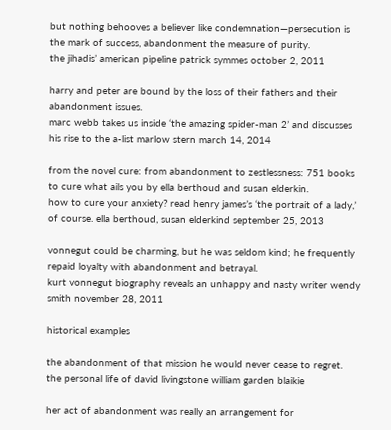but nothing behooves a believer like condemnation—persecution is the mark of success, abandonment the measure of purity.
the jihadis’ american pipeline patrick symmes october 2, 2011

harry and peter are bound by the loss of their fathers and their abandonment issues.
marc webb takes us inside ‘the amazing spider-man 2’ and discusses his rise to the a-list marlow stern march 14, 2014

from the novel cure: from abandonment to zestlessness: 751 books to cure what ails you by ella berthoud and susan elderkin.
how to cure your anxiety? read henry james’s ‘the portrait of a lady,’ of course. ella berthoud, susan elderkind september 25, 2013

vonnegut could be charming, but he was seldom kind; he frequently repaid loyalty with abandonment and betrayal.
kurt vonnegut biography reveals an unhappy and nasty writer wendy smith november 28, 2011

historical examples

the abandonment of that mission he would never cease to regret.
the personal life of david livingstone william garden blaikie

her act of abandonment was really an arrangement for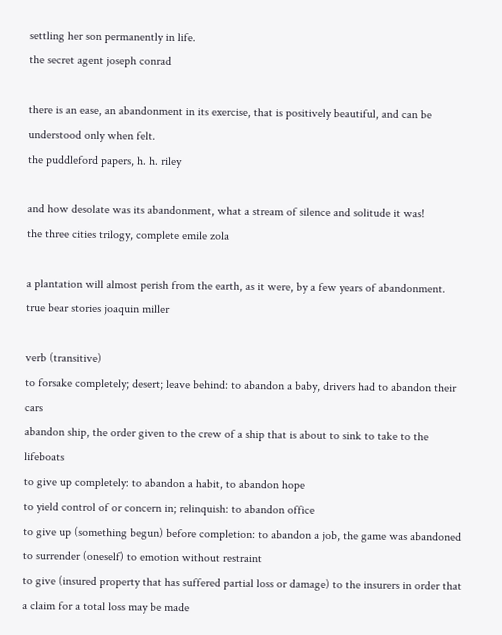settling her son permanently in life.
the secret agent joseph conrad

there is an ease, an abandonment in its exercise, that is positively beautiful, and can be understood only when felt.
the puddleford papers, h. h. riley

and how desolate was its abandonment, what a stream of silence and solitude it was!
the three cities trilogy, complete emile zola

a plantation will almost perish from the earth, as it were, by a few years of abandonment.
true bear stories joaquin miller

verb (transitive)
to forsake completely; desert; leave behind: to abandon a baby, drivers had to abandon their cars
abandon ship, the order given to the crew of a ship that is about to sink to take to the lifeboats
to give up completely: to abandon a habit, to abandon hope
to yield control of or concern in; relinquish: to abandon office
to give up (something begun) before completion: to abandon a job, the game was abandoned
to surrender (oneself) to emotion without restraint
to give (insured property that has suffered partial loss or damage) to the insurers in order that a claim for a total loss may be made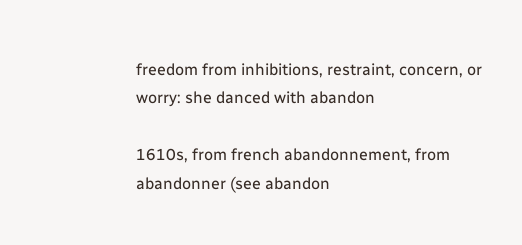freedom from inhibitions, restraint, concern, or worry: she danced with abandon

1610s, from french abandonnement, from abandonner (see abandon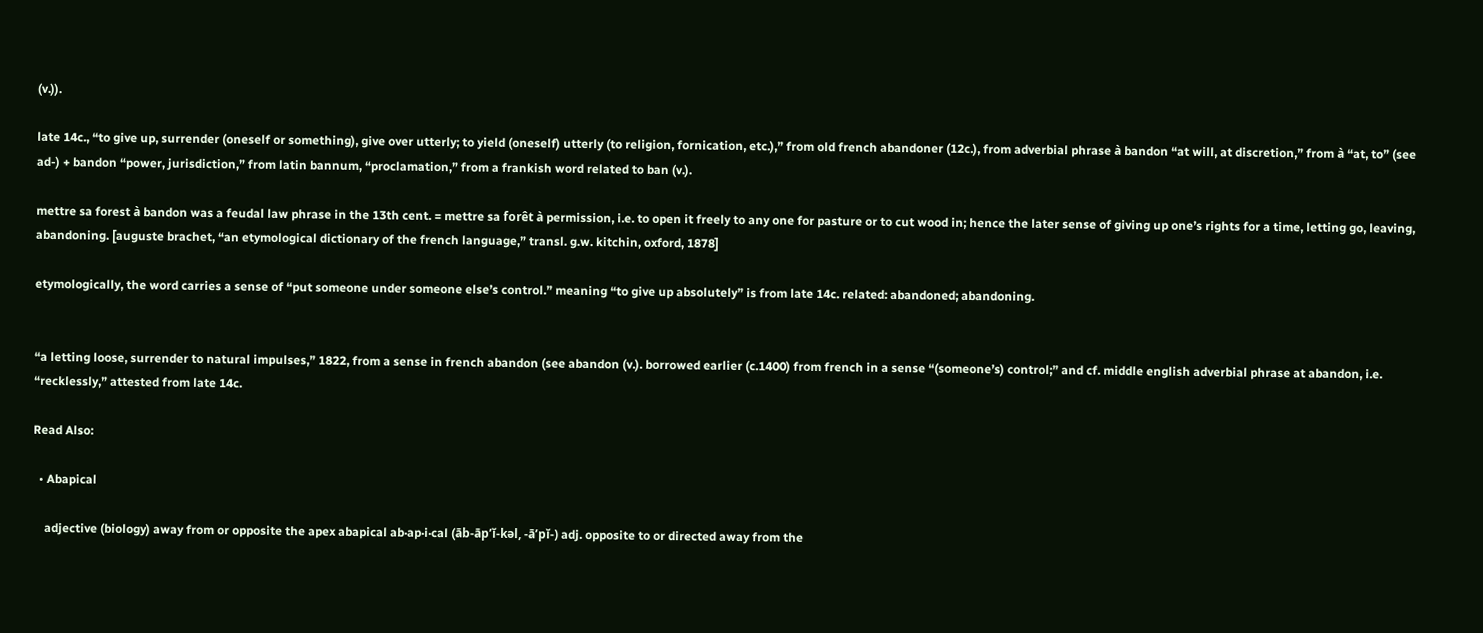(v.)).

late 14c., “to give up, surrender (oneself or something), give over utterly; to yield (oneself) utterly (to religion, fornication, etc.),” from old french abandoner (12c.), from adverbial phrase à bandon “at will, at discretion,” from à “at, to” (see ad-) + bandon “power, jurisdiction,” from latin bannum, “proclamation,” from a frankish word related to ban (v.).

mettre sa forest à bandon was a feudal law phrase in the 13th cent. = mettre sa forêt à permission, i.e. to open it freely to any one for pasture or to cut wood in; hence the later sense of giving up one’s rights for a time, letting go, leaving, abandoning. [auguste brachet, “an etymological dictionary of the french language,” transl. g.w. kitchin, oxford, 1878]

etymologically, the word carries a sense of “put someone under someone else’s control.” meaning “to give up absolutely” is from late 14c. related: abandoned; abandoning.


“a letting loose, surrender to natural impulses,” 1822, from a sense in french abandon (see abandon (v.). borrowed earlier (c.1400) from french in a sense “(someone’s) control;” and cf. middle english adverbial phrase at abandon, i.e. “recklessly,” attested from late 14c.

Read Also:

  • Abapical

    adjective (biology) away from or opposite the apex abapical ab·ap·i·cal (āb-āp’ĭ-kəl, -ā’pĭ-) adj. opposite to or directed away from the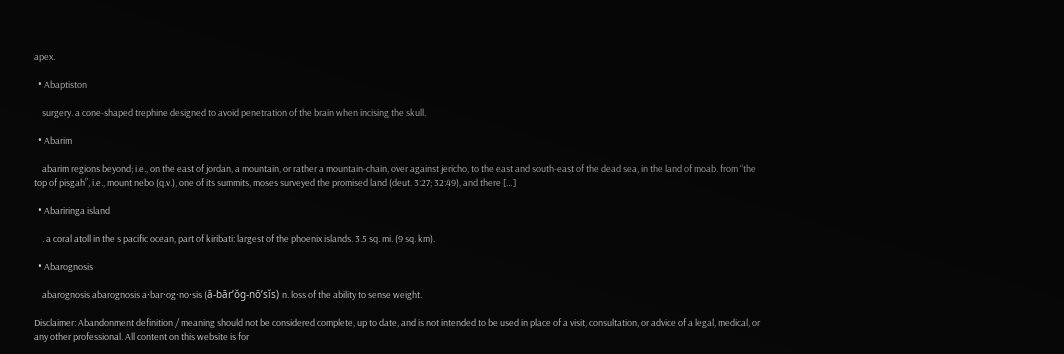apex.

  • Abaptiston

    surgery. a cone-shaped trephine designed to avoid penetration of the brain when incising the skull.

  • Abarim

    abarim regions beyond; i.e., on the east of jordan, a mountain, or rather a mountain-chain, over against jericho, to the east and south-east of the dead sea, in the land of moab. from “the top of pisgah”, i.e., mount nebo (q.v.), one of its summits, moses surveyed the promised land (deut. 3:27; 32:49), and there […]

  • Abariringa island

    . a coral atoll in the s pacific ocean, part of kiribati: largest of the phoenix islands. 3.5 sq. mi. (9 sq. km).

  • Abarognosis

    abarognosis abarognosis a·bar·og·no·sis (ā-bār’ŏg-nō’sĭs) n. loss of the ability to sense weight.

Disclaimer: Abandonment definition / meaning should not be considered complete, up to date, and is not intended to be used in place of a visit, consultation, or advice of a legal, medical, or any other professional. All content on this website is for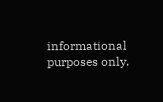informational purposes only.